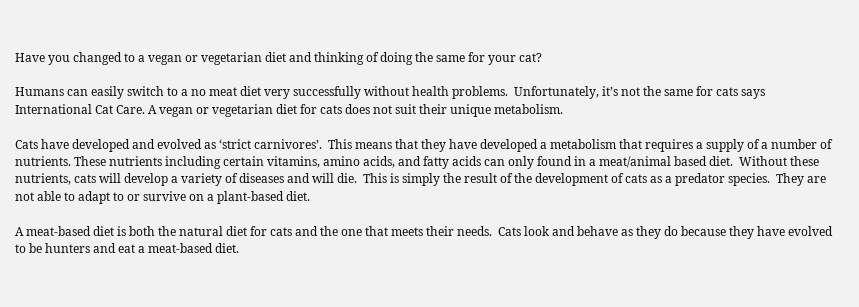Have you changed to a vegan or vegetarian diet and thinking of doing the same for your cat?

Humans can easily switch to a no meat diet very successfully without health problems.  Unfortunately, it’s not the same for cats says International Cat Care. A vegan or vegetarian diet for cats does not suit their unique metabolism.

Cats have developed and evolved as ‘strict carnivores’.  This means that they have developed a metabolism that requires a supply of a number of nutrients. These nutrients including certain vitamins, amino acids, and fatty acids can only found in a meat/animal based diet.  Without these nutrients, cats will develop a variety of diseases and will die.  This is simply the result of the development of cats as a predator species.  They are not able to adapt to or survive on a plant-based diet.

A meat-based diet is both the natural diet for cats and the one that meets their needs.  Cats look and behave as they do because they have evolved to be hunters and eat a meat-based diet.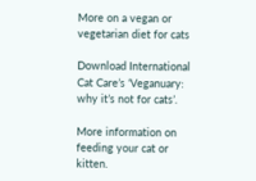More on a vegan or vegetarian diet for cats

Download International Cat Care’s ‘Veganuary: why it’s not for cats’.

More information on feeding your cat or kitten.